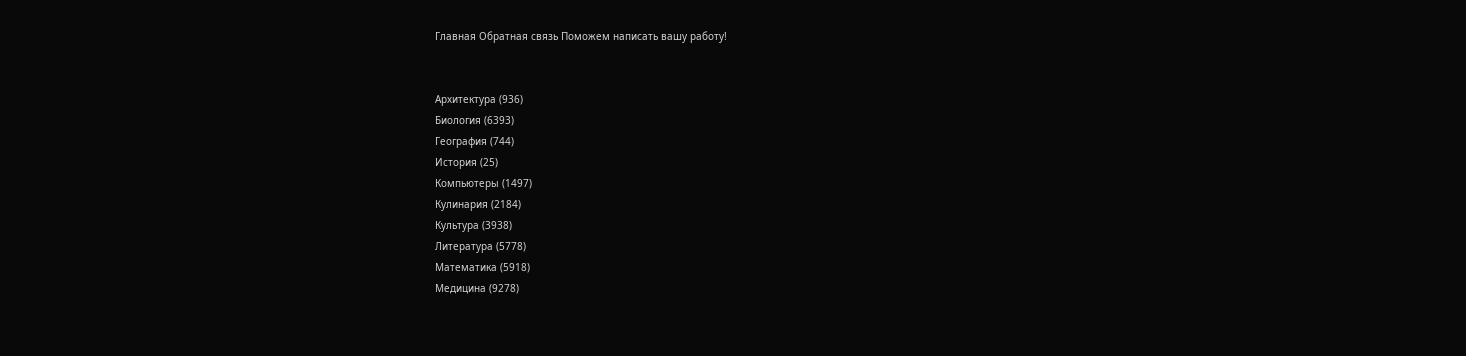Главная Обратная связь Поможем написать вашу работу!


Архитектура (936)
Биология (6393)
География (744)
История (25)
Компьютеры (1497)
Кулинария (2184)
Культура (3938)
Литература (5778)
Математика (5918)
Медицина (9278)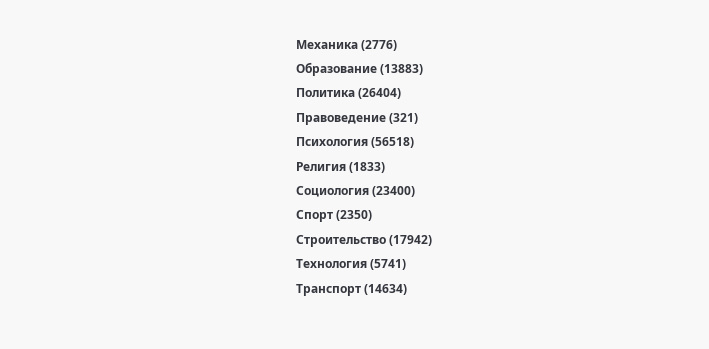Механика (2776)
Образование (13883)
Политика (26404)
Правоведение (321)
Психология (56518)
Религия (1833)
Социология (23400)
Спорт (2350)
Строительство (17942)
Технология (5741)
Транспорт (14634)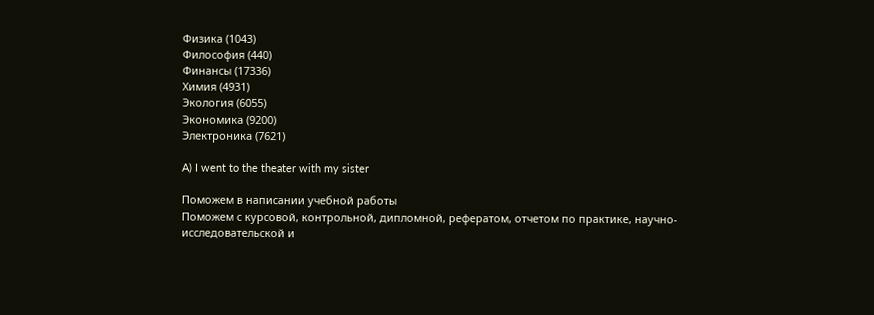Физика (1043)
Философия (440)
Финансы (17336)
Химия (4931)
Экология (6055)
Экономика (9200)
Электроника (7621)

A) I went to the theater with my sister

Поможем в написании учебной работы
Поможем с курсовой, контрольной, дипломной, рефератом, отчетом по практике, научно-исследовательской и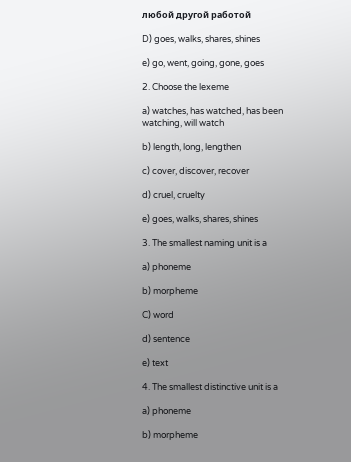любой другой работой

D) goes, walks, shares, shines

e) go, went, going, gone, goes

2. Choose the lexeme

a) watches, has watched, has been watching, will watch

b) length, long, lengthen

c) cover, discover, recover

d) cruel, cruelty

e) goes, walks, shares, shines

3. The smallest naming unit is a

a) phoneme

b) morpheme

C) word

d) sentence

e) text

4. The smallest distinctive unit is a

a) phoneme

b) morpheme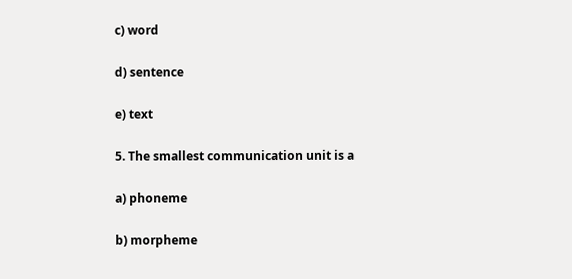c) word

d) sentence

e) text

5. The smallest communication unit is a

a) phoneme

b) morpheme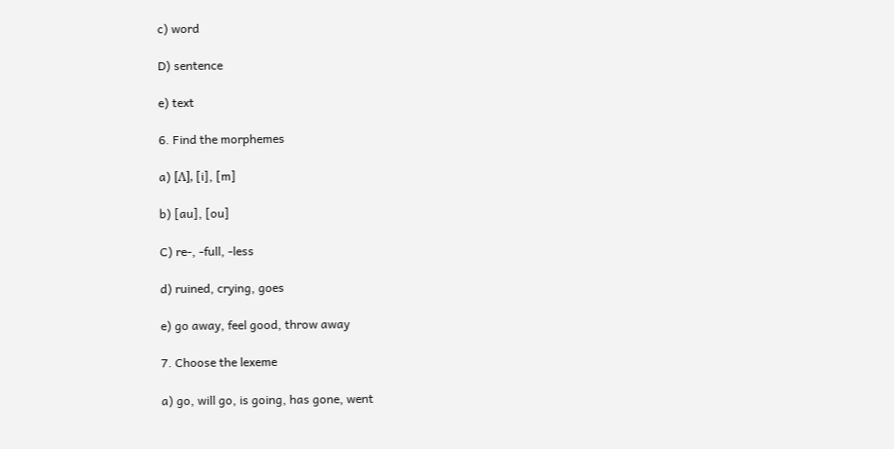c) word

D) sentence

e) text

6. Find the morphemes

a) [Λ], [i], [m]

b) [au], [ou]

C) re-, -full, -less

d) ruined, crying, goes

e) go away, feel good, throw away

7. Choose the lexeme

a) go, will go, is going, has gone, went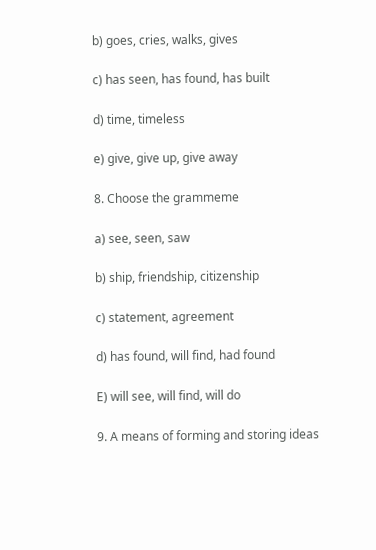b) goes, cries, walks, gives

c) has seen, has found, has built

d) time, timeless

e) give, give up, give away

8. Choose the grammeme

a) see, seen, saw

b) ship, friendship, citizenship

c) statement, agreement

d) has found, will find, had found

E) will see, will find, will do

9. A means of forming and storing ideas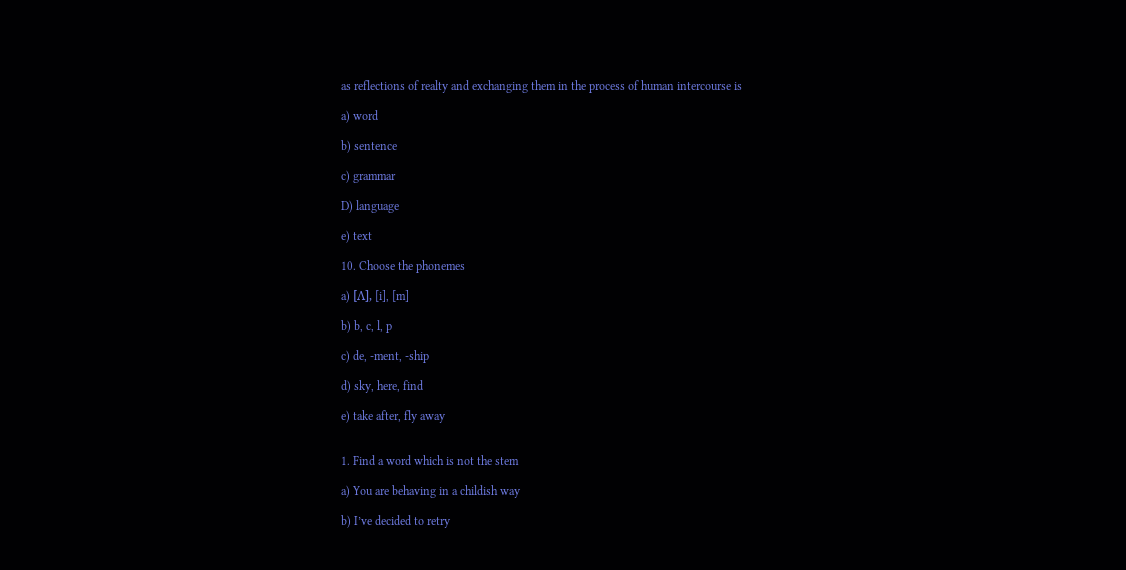as reflections of realty and exchanging them in the process of human intercourse is

a) word

b) sentence

c) grammar

D) language

e) text

10. Choose the phonemes

a) [Λ], [i], [m]

b) b, c, l, p

c) de, -ment, -ship

d) sky, here, find

e) take after, fly away


1. Find a word which is not the stem

a) You are behaving in a childish way

b) I’ve decided to retry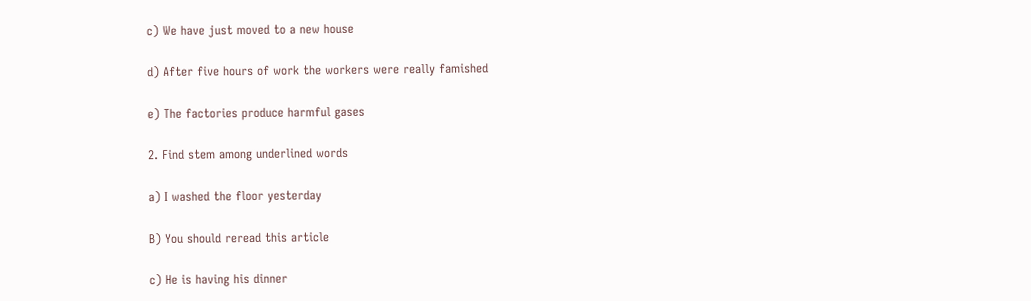c) We have just moved to a new house

d) After five hours of work the workers were really famished

e) The factories produce harmful gases

2. Find stem among underlined words

a) I washed the floor yesterday

B) You should reread this article

c) He is having his dinner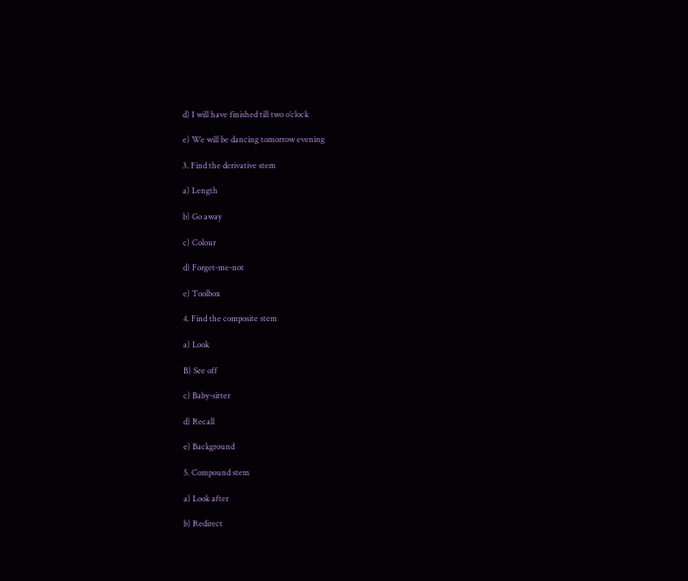d) I will have finished till two o’clock

e) We will be dancing tomorrow evening

3. Find the derivative stem

a) Length

b) Go away

c) Colour

d) Forget-me-not

e) Toolbox

4. Find the composite stem

a) Look

B) See off

c) Baby-sitter

d) Recall

e) Background

5. Compound stem

a) Look after

b) Redirect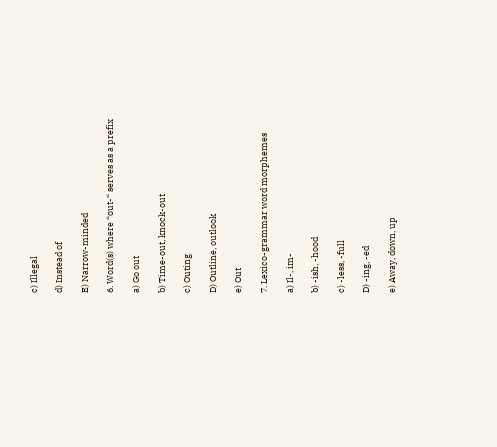c) Illegal

d) Instead of

E) Narrow-minded

6. Word(s) where “out-“ serves as a prefix

a) Go out

b) Time-out, knock-out

c) Outing

D) Outline, outlook

e) Out

7. Lexico-grammar word morphemes

a) Il-, im-

b) -ish, -hood

c) -less, -full

D) -ing, -ed

e) Away, down, up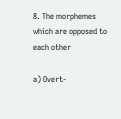8. The morphemes which are opposed to each other

a) Overt-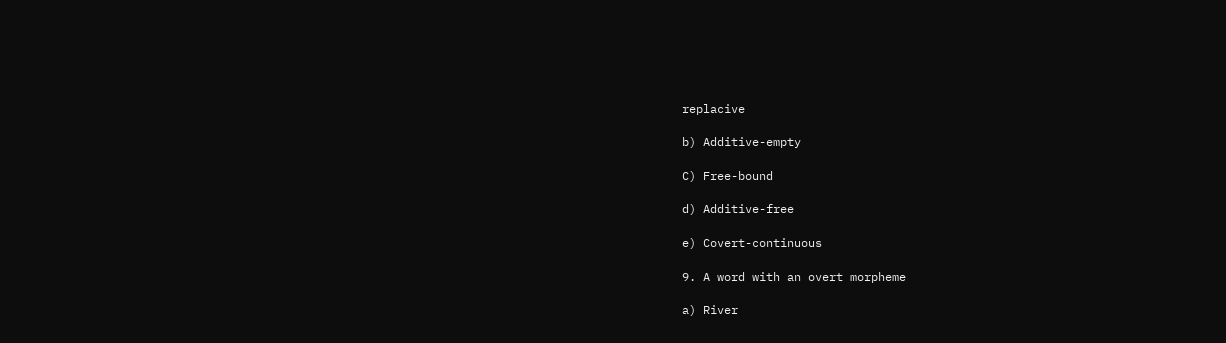replacive

b) Additive-empty

C) Free-bound

d) Additive-free

e) Covert-continuous

9. A word with an overt morpheme

a) River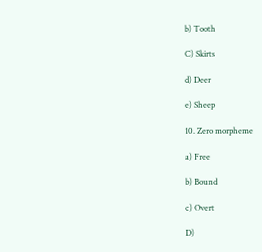b) Tooth

C) Skirts

d) Deer

e) Sheep

10. Zero morpheme

a) Free

b) Bound

c) Overt

D)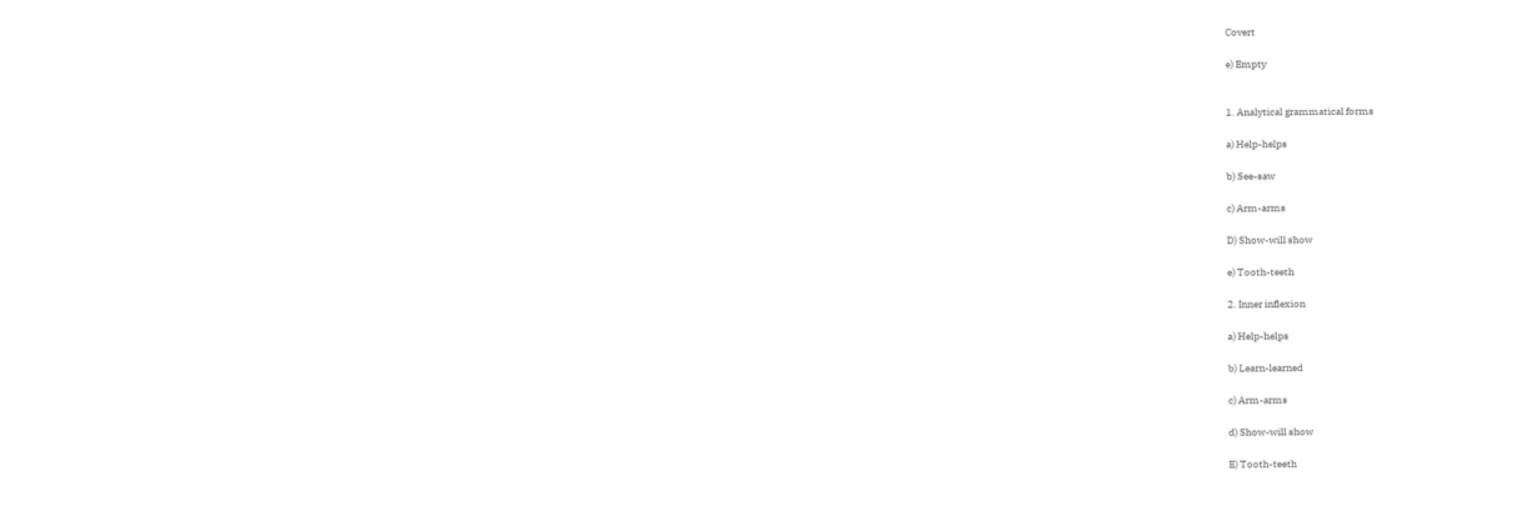Covert

e) Empty


1. Analytical grammatical forms

a) Help-helps

b) See-saw

c) Arm-arms

D) Show-will show

e) Tooth-teeth

2. Inner inflexion

a) Help-helps

b) Learn-learned

c) Arm-arms

d) Show-will show

E) Tooth-teeth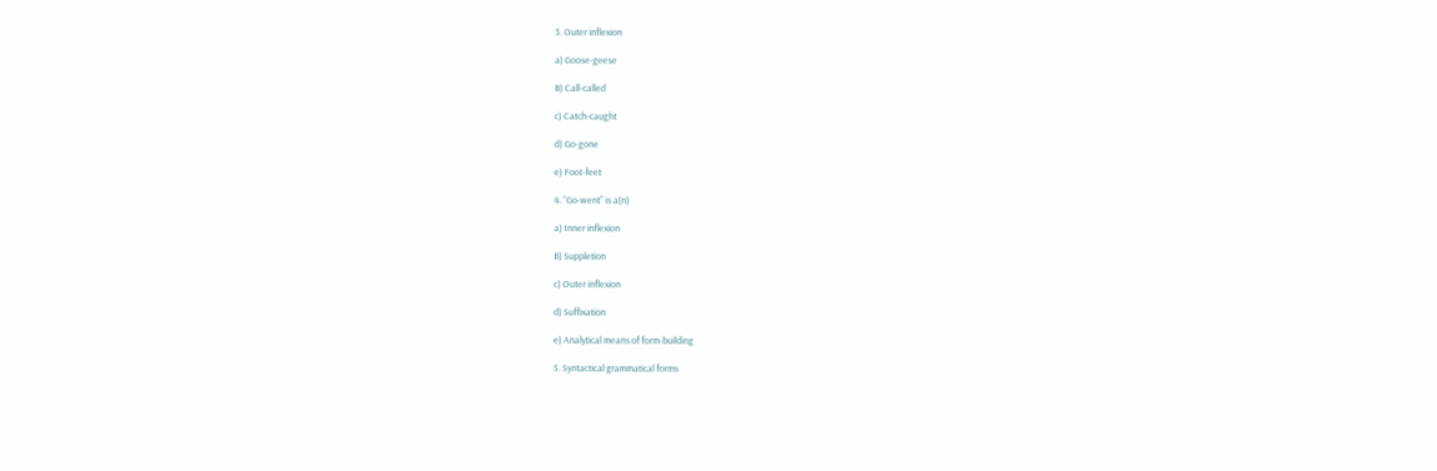3. Outer inflexion

a) Goose-geese

B) Call-called

c) Catch-caught

d) Go-gone

e) Foot-feet

4. “Go-went” is a(n)

a) Inner inflexion

B) Suppletion

c) Outer inflexion

d) Suffixation

e) Analytical means of form-building

5. Syntactical grammatical forms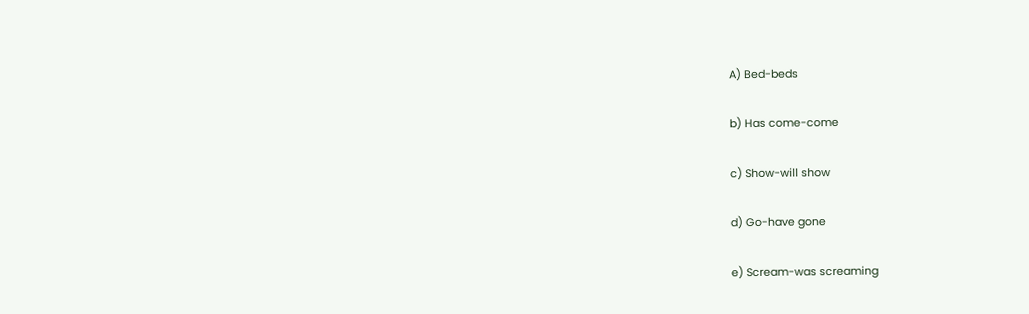A) Bed-beds

b) Has come-come

c) Show-will show

d) Go-have gone

e) Scream-was screaming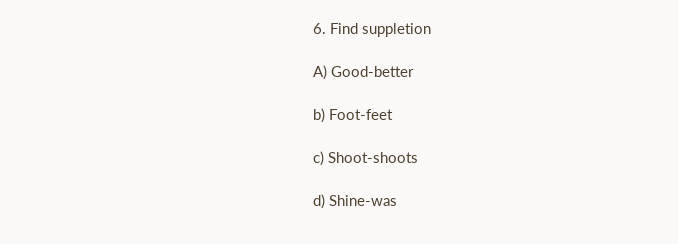6. Find suppletion

A) Good-better

b) Foot-feet

c) Shoot-shoots

d) Shine-was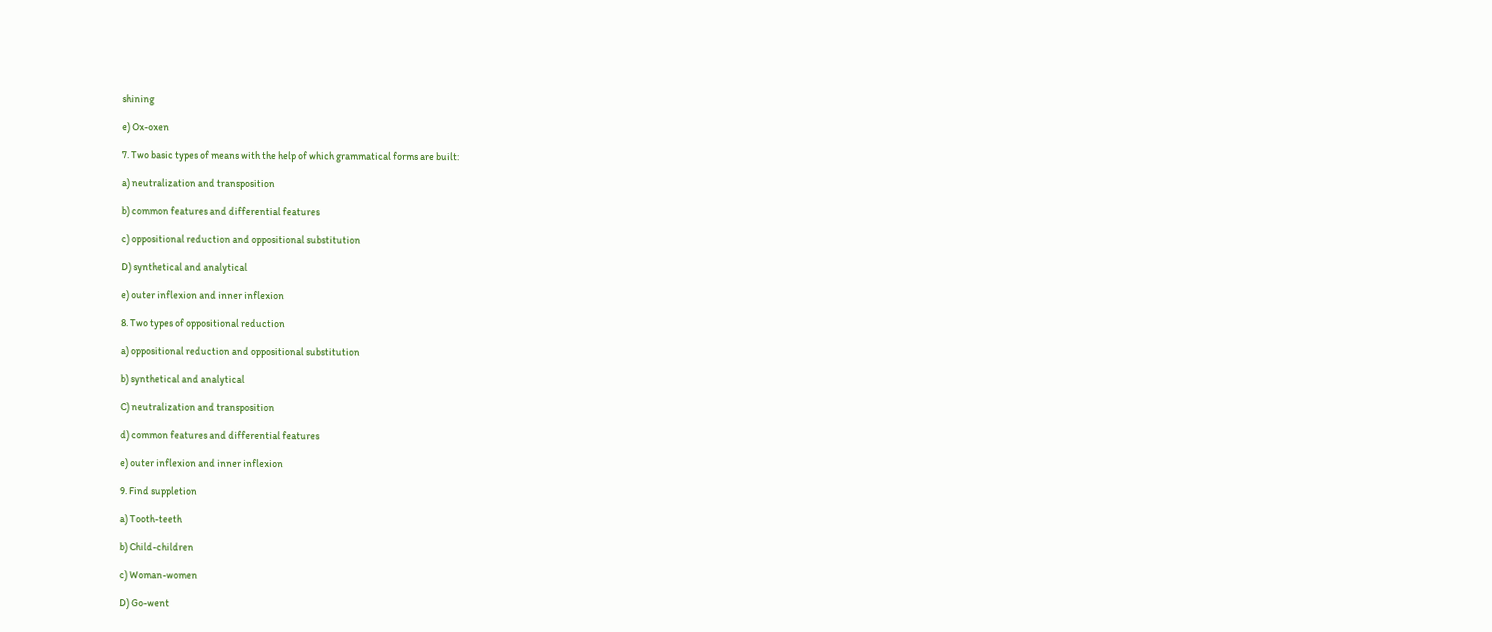shining

e) Ox-oxen

7. Two basic types of means with the help of which grammatical forms are built:

a) neutralization and transposition

b) common features and differential features

c) oppositional reduction and oppositional substitution

D) synthetical and analytical

e) outer inflexion and inner inflexion

8. Two types of oppositional reduction

a) oppositional reduction and oppositional substitution

b) synthetical and analytical

C) neutralization and transposition

d) common features and differential features

e) outer inflexion and inner inflexion

9. Find suppletion

a) Tooth-teeth

b) Child-children

c) Woman-women

D) Go-went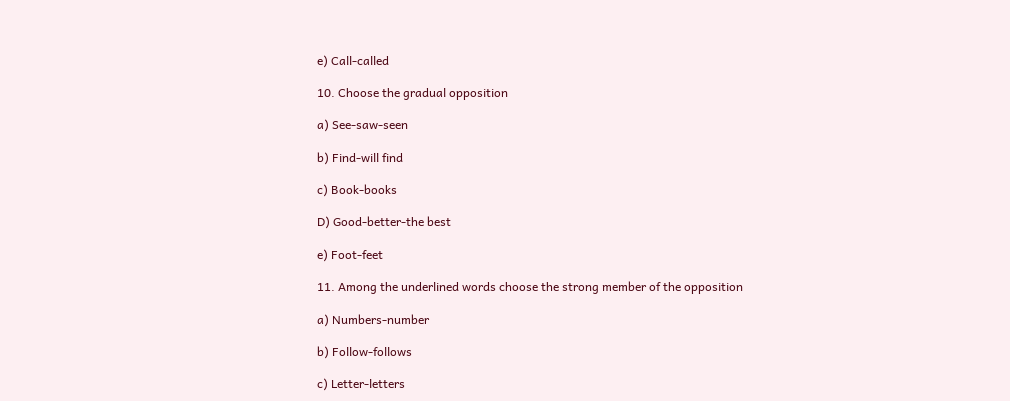e) Call-called

10. Choose the gradual opposition

a) See-saw-seen

b) Find-will find

c) Book-books

D) Good-better-the best

e) Foot-feet

11. Among the underlined words choose the strong member of the opposition

a) Numbers-number

b) Follow-follows

c) Letter-letters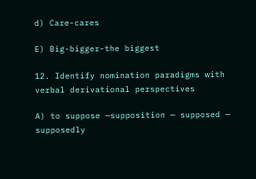d) Care-cares

E) Big-bigger-the biggest

12. Identify nomination paradigms with verbal derivational perspectives

A) to suppose —supposition — supposed — supposedly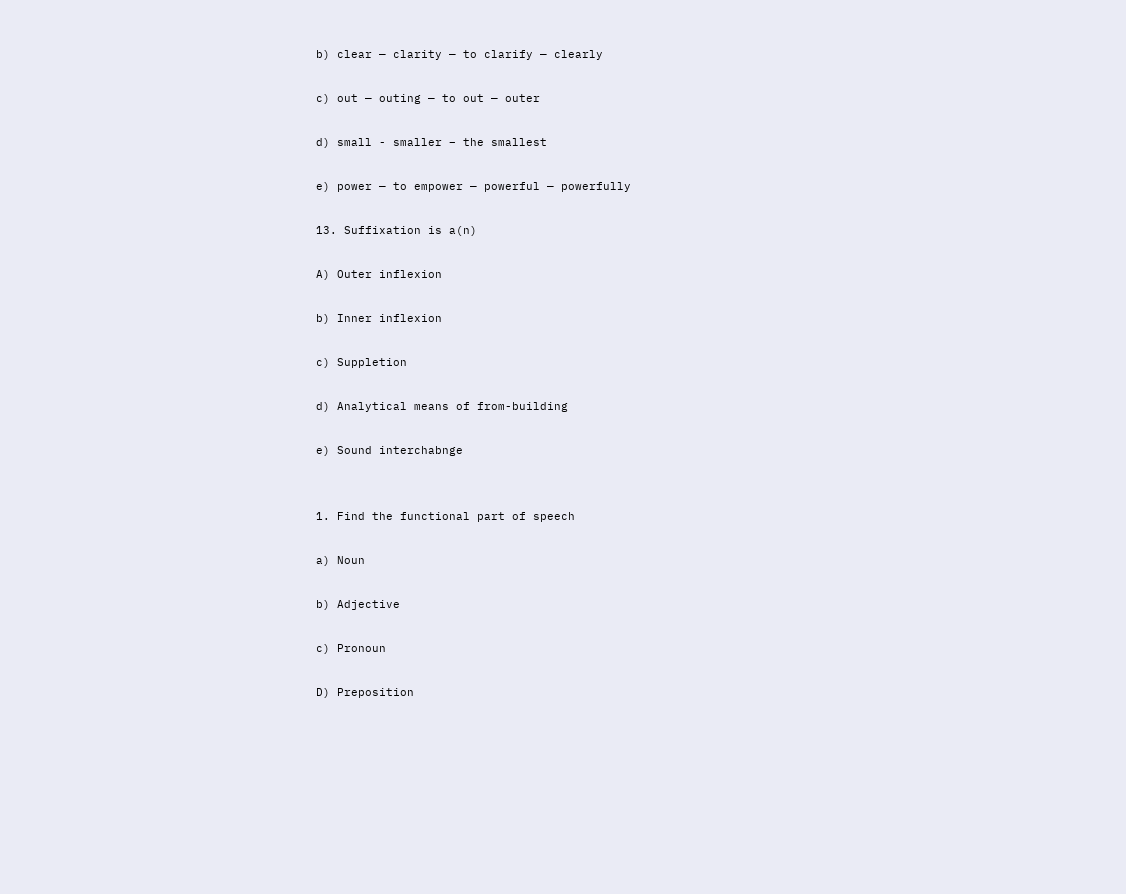b) clear — clarity — to clarify — clearly

c) out — outing — to out — outer

d) small - smaller – the smallest

e) power — to empower — powerful — powerfully

13. Suffixation is a(n)

A) Outer inflexion

b) Inner inflexion

c) Suppletion

d) Analytical means of from-building

e) Sound interchabnge


1. Find the functional part of speech

a) Noun

b) Adjective

c) Pronoun

D) Preposition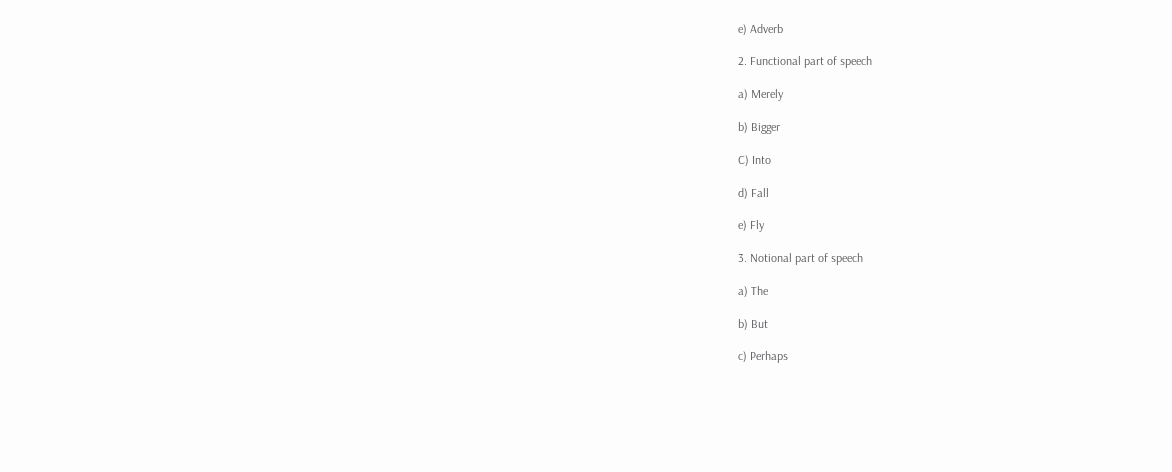e) Adverb

2. Functional part of speech

a) Merely

b) Bigger

C) Into

d) Fall

e) Fly

3. Notional part of speech

a) The

b) But

c) Perhaps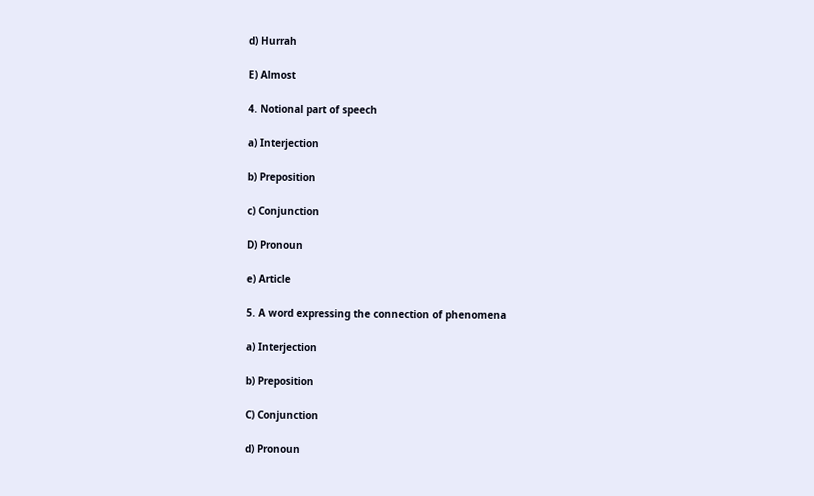d) Hurrah

E) Almost

4. Notional part of speech

a) Interjection

b) Preposition

c) Conjunction

D) Pronoun

e) Article

5. A word expressing the connection of phenomena

a) Interjection

b) Preposition

C) Conjunction

d) Pronoun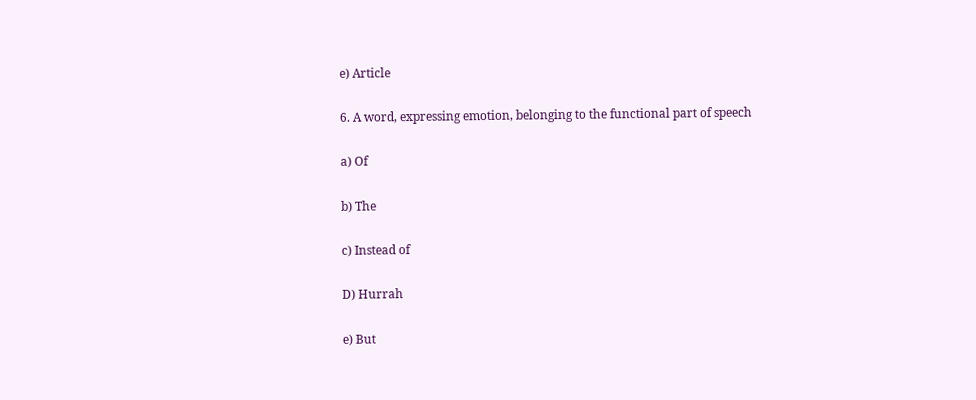e) Article

6. A word, expressing emotion, belonging to the functional part of speech

a) Of

b) The

c) Instead of

D) Hurrah

e) But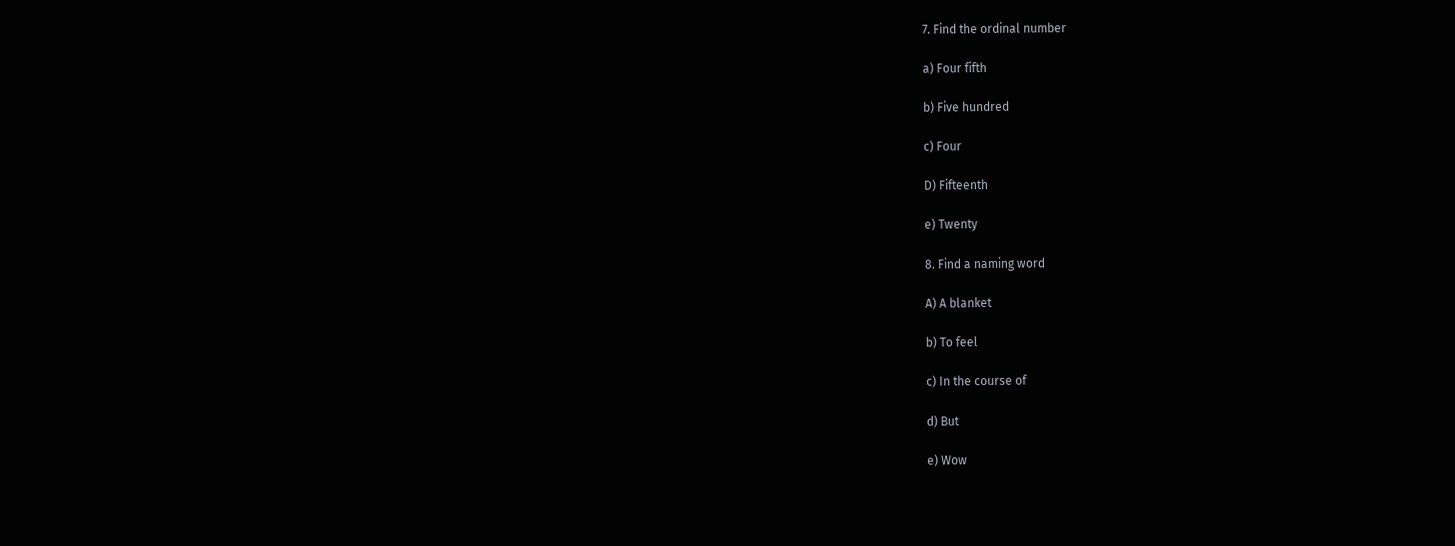7. Find the ordinal number

a) Four fifth

b) Five hundred

c) Four

D) Fifteenth

e) Twenty

8. Find a naming word

A) A blanket

b) To feel

c) In the course of

d) But

e) Wow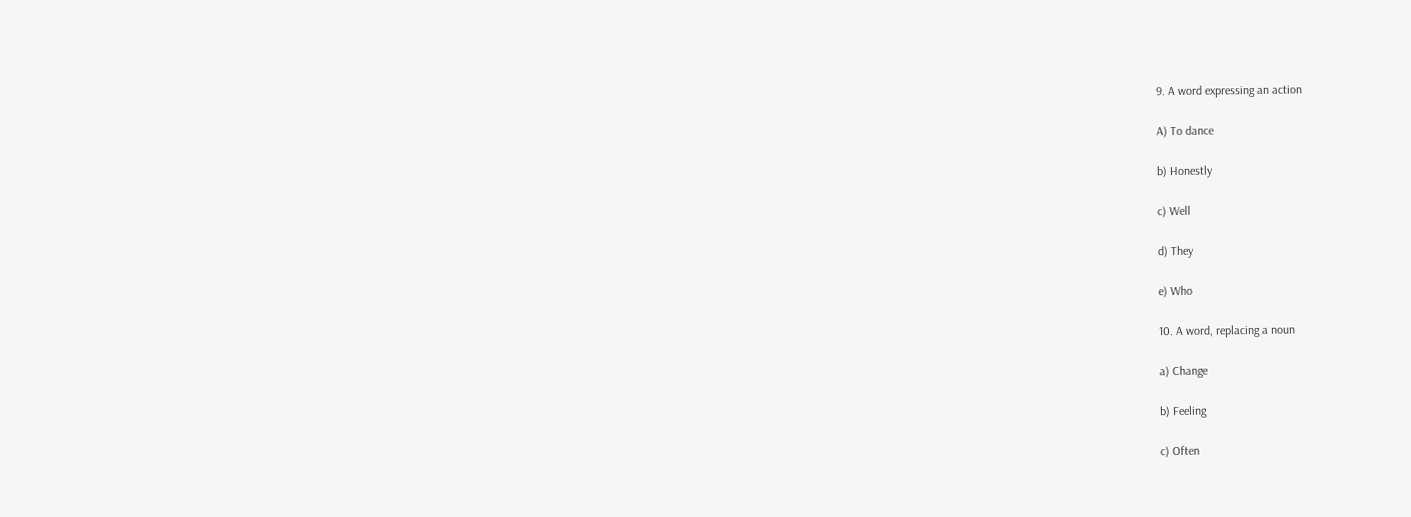9. A word expressing an action

A) To dance

b) Honestly

c) Well

d) They

e) Who

10. A word, replacing a noun

a) Change

b) Feeling

c) Often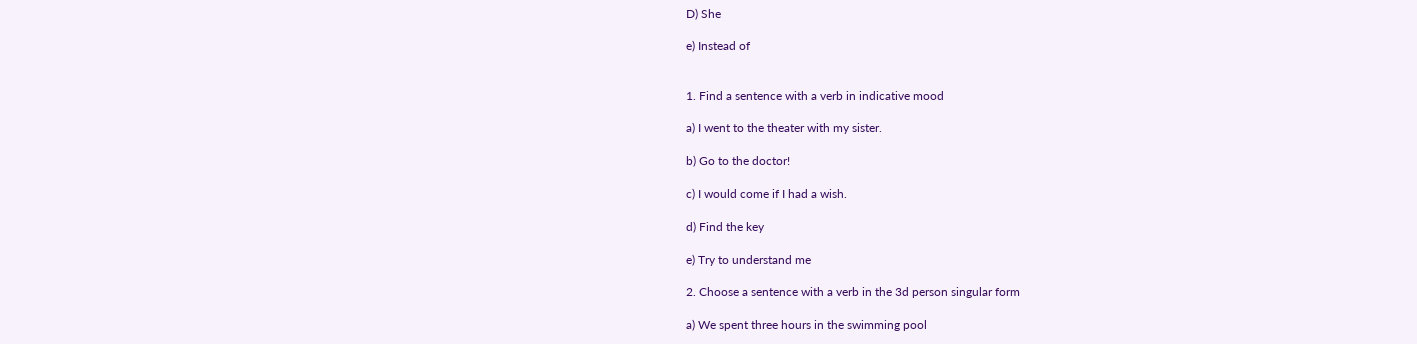D) She

e) Instead of


1. Find a sentence with a verb in indicative mood

a) I went to the theater with my sister.

b) Go to the doctor!

c) I would come if I had a wish.

d) Find the key

e) Try to understand me

2. Choose a sentence with a verb in the 3d person singular form

a) We spent three hours in the swimming pool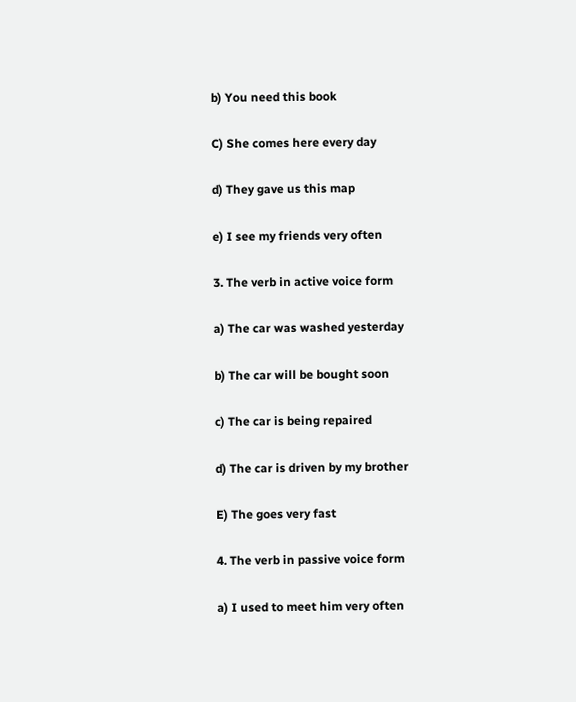b) You need this book

C) She comes here every day

d) They gave us this map

e) I see my friends very often

3. The verb in active voice form

a) The car was washed yesterday

b) The car will be bought soon

c) The car is being repaired

d) The car is driven by my brother

E) The goes very fast

4. The verb in passive voice form

a) I used to meet him very often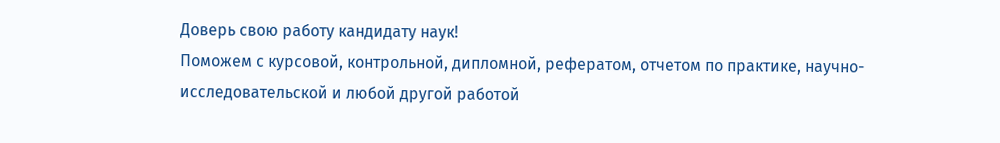Доверь свою работу кандидату наук!
Поможем с курсовой, контрольной, дипломной, рефератом, отчетом по практике, научно-исследовательской и любой другой работой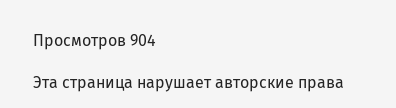Просмотров 904

Эта страница нарушает авторские права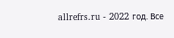allrefrs.ru - 2022 год. Все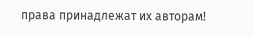права принадлежат их авторам!